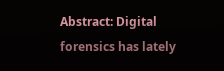Abstract: Digital forensics has lately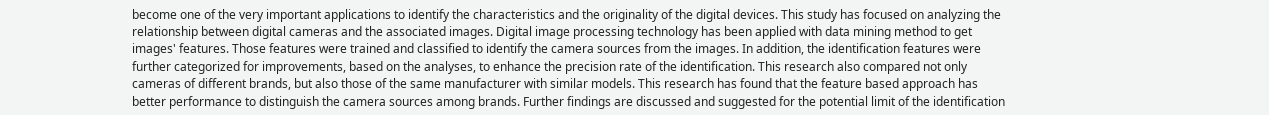become one of the very important applications to identify the characteristics and the originality of the digital devices. This study has focused on analyzing the relationship between digital cameras and the associated images. Digital image processing technology has been applied with data mining method to get images' features. Those features were trained and classified to identify the camera sources from the images. In addition, the identification features were further categorized for improvements, based on the analyses, to enhance the precision rate of the identification. This research also compared not only cameras of different brands, but also those of the same manufacturer with similar models. This research has found that the feature based approach has better performance to distinguish the camera sources among brands. Further findings are discussed and suggested for the potential limit of the identification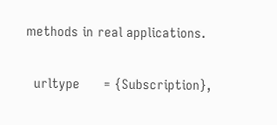methods in real applications.

  urltype      = {Subscription},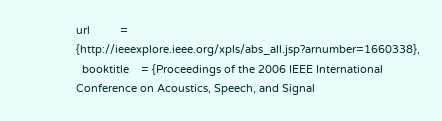url          = {http://ieeexplore.ieee.org/xpls/abs_all.jsp?arnumber=1660338},
  booktitle    = {Proceedings of the 2006 IEEE International Conference on Acoustics, Speech, and Signal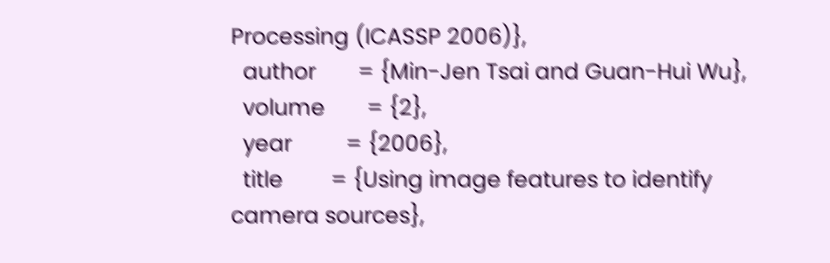Processing (ICASSP 2006)},
  author       = {Min-Jen Tsai and Guan-Hui Wu},
  volume       = {2},
  year         = {2006},
  title        = {Using image features to identify camera sources},